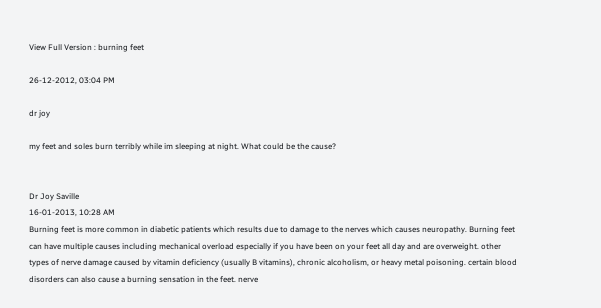View Full Version : burning feet

26-12-2012, 03:04 PM

dr joy

my feet and soles burn terribly while im sleeping at night. What could be the cause?


Dr Joy Saville
16-01-2013, 10:28 AM
Burning feet is more common in diabetic patients which results due to damage to the nerves which causes neuropathy. Burning feet can have multiple causes including mechanical overload especially if you have been on your feet all day and are overweight. other types of nerve damage caused by vitamin deficiency (usually B vitamins), chronic alcoholism, or heavy metal poisoning. certain blood disorders can also cause a burning sensation in the feet. nerve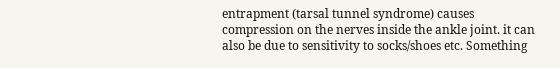entrapment (tarsal tunnel syndrome) causes compression on the nerves inside the ankle joint. it can also be due to sensitivity to socks/shoes etc. Something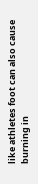like athletes foot can also cause burning in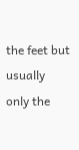the feet but usually only the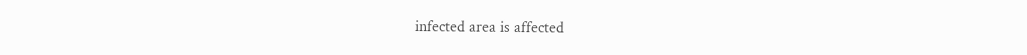infected area is affected